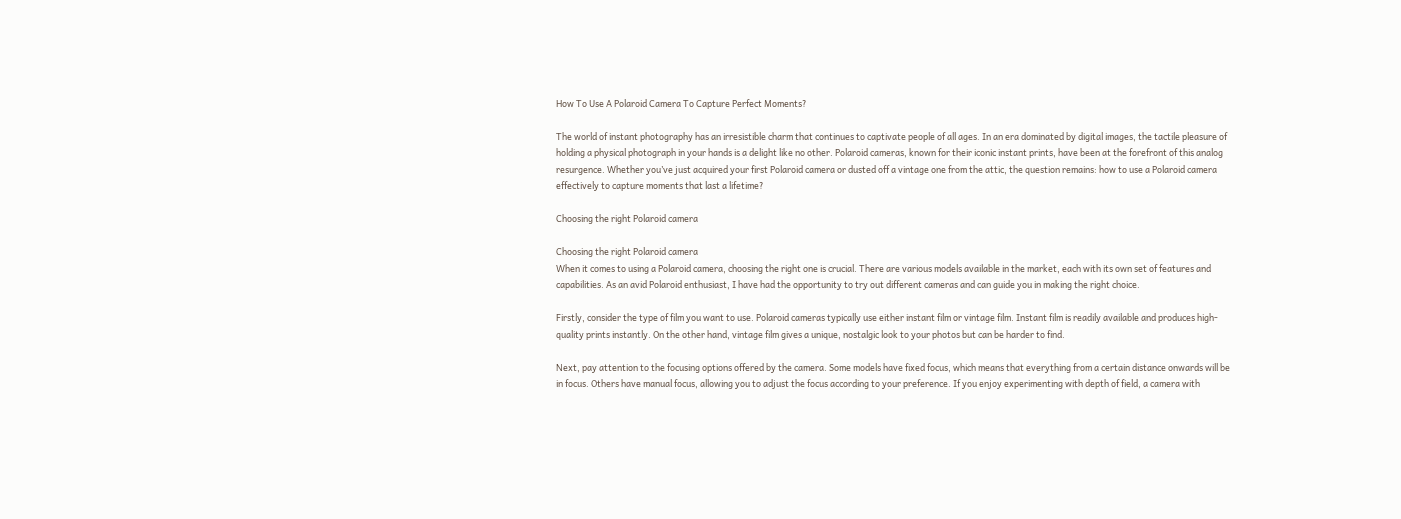How To Use A Polaroid Camera To Capture Perfect Moments?

The world of instant photography has an irresistible charm that continues to captivate people of all ages. In an era dominated by digital images, the tactile pleasure of holding a physical photograph in your hands is a delight like no other. Polaroid cameras, known for their iconic instant prints, have been at the forefront of this analog resurgence. Whether you’ve just acquired your first Polaroid camera or dusted off a vintage one from the attic, the question remains: how to use a Polaroid camera effectively to capture moments that last a lifetime?

Choosing the right Polaroid camera

Choosing the right Polaroid camera
When it comes to using a Polaroid camera, choosing the right one is crucial. There are various models available in the market, each with its own set of features and capabilities. As an avid Polaroid enthusiast, I have had the opportunity to try out different cameras and can guide you in making the right choice.

Firstly, consider the type of film you want to use. Polaroid cameras typically use either instant film or vintage film. Instant film is readily available and produces high-quality prints instantly. On the other hand, vintage film gives a unique, nostalgic look to your photos but can be harder to find.

Next, pay attention to the focusing options offered by the camera. Some models have fixed focus, which means that everything from a certain distance onwards will be in focus. Others have manual focus, allowing you to adjust the focus according to your preference. If you enjoy experimenting with depth of field, a camera with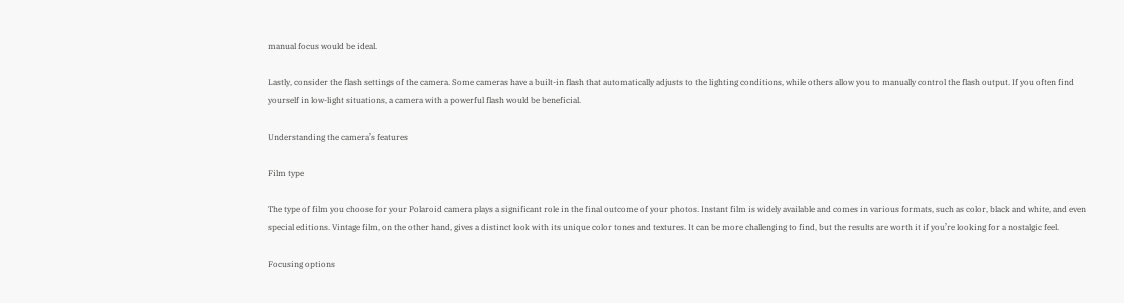manual focus would be ideal.

Lastly, consider the flash settings of the camera. Some cameras have a built-in flash that automatically adjusts to the lighting conditions, while others allow you to manually control the flash output. If you often find yourself in low-light situations, a camera with a powerful flash would be beneficial.

Understanding the camera’s features

Film type

The type of film you choose for your Polaroid camera plays a significant role in the final outcome of your photos. Instant film is widely available and comes in various formats, such as color, black and white, and even special editions. Vintage film, on the other hand, gives a distinct look with its unique color tones and textures. It can be more challenging to find, but the results are worth it if you’re looking for a nostalgic feel.

Focusing options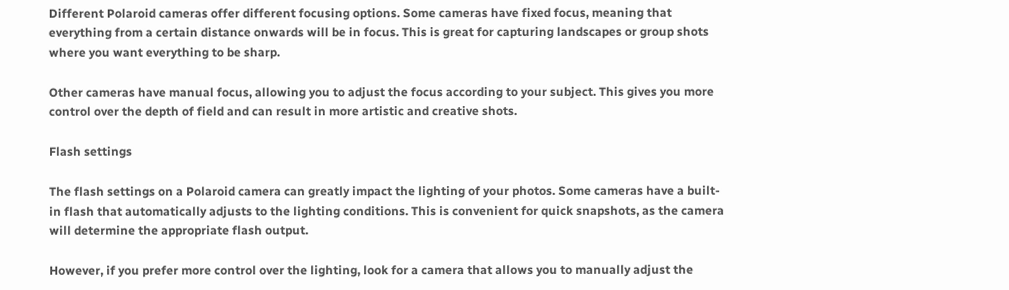Different Polaroid cameras offer different focusing options. Some cameras have fixed focus, meaning that everything from a certain distance onwards will be in focus. This is great for capturing landscapes or group shots where you want everything to be sharp.

Other cameras have manual focus, allowing you to adjust the focus according to your subject. This gives you more control over the depth of field and can result in more artistic and creative shots.

Flash settings

The flash settings on a Polaroid camera can greatly impact the lighting of your photos. Some cameras have a built-in flash that automatically adjusts to the lighting conditions. This is convenient for quick snapshots, as the camera will determine the appropriate flash output.

However, if you prefer more control over the lighting, look for a camera that allows you to manually adjust the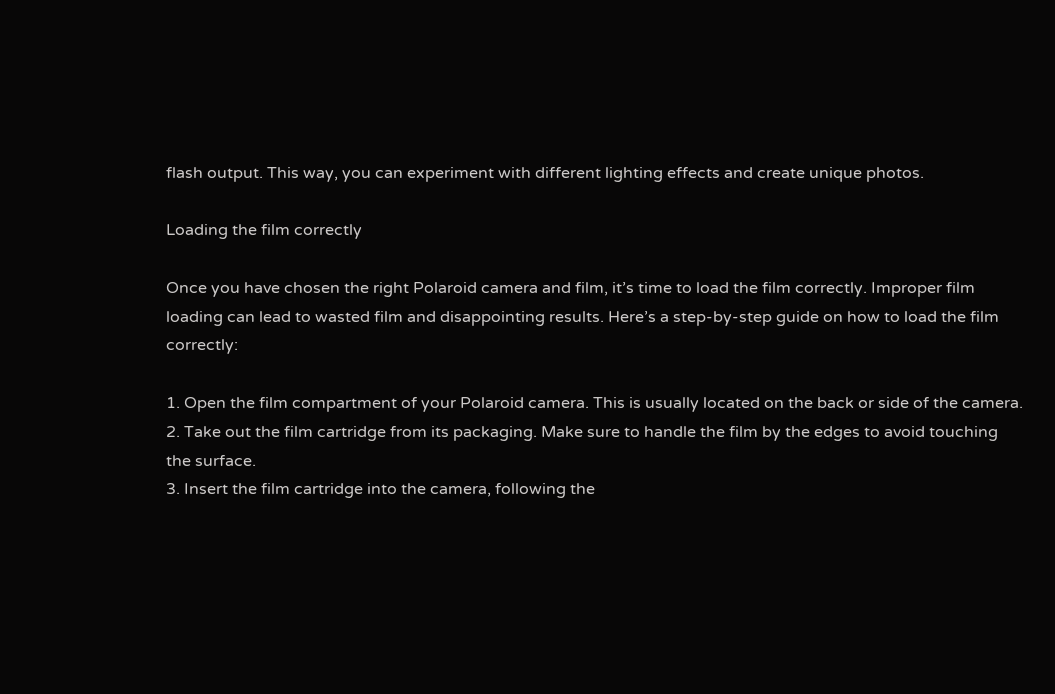flash output. This way, you can experiment with different lighting effects and create unique photos.

Loading the film correctly

Once you have chosen the right Polaroid camera and film, it’s time to load the film correctly. Improper film loading can lead to wasted film and disappointing results. Here’s a step-by-step guide on how to load the film correctly:

1. Open the film compartment of your Polaroid camera. This is usually located on the back or side of the camera.
2. Take out the film cartridge from its packaging. Make sure to handle the film by the edges to avoid touching the surface.
3. Insert the film cartridge into the camera, following the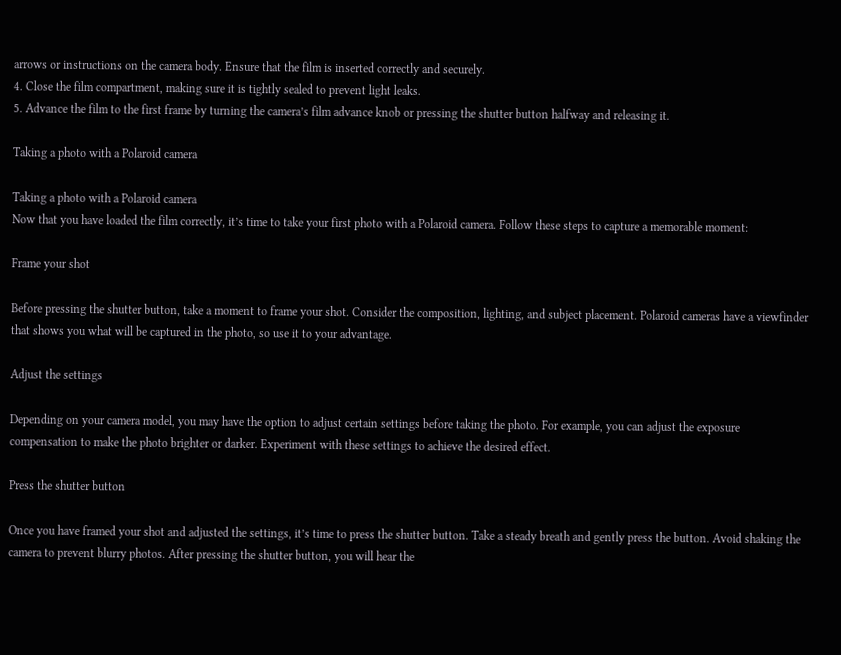arrows or instructions on the camera body. Ensure that the film is inserted correctly and securely.
4. Close the film compartment, making sure it is tightly sealed to prevent light leaks.
5. Advance the film to the first frame by turning the camera’s film advance knob or pressing the shutter button halfway and releasing it.

Taking a photo with a Polaroid camera

Taking a photo with a Polaroid camera
Now that you have loaded the film correctly, it’s time to take your first photo with a Polaroid camera. Follow these steps to capture a memorable moment:

Frame your shot

Before pressing the shutter button, take a moment to frame your shot. Consider the composition, lighting, and subject placement. Polaroid cameras have a viewfinder that shows you what will be captured in the photo, so use it to your advantage.

Adjust the settings

Depending on your camera model, you may have the option to adjust certain settings before taking the photo. For example, you can adjust the exposure compensation to make the photo brighter or darker. Experiment with these settings to achieve the desired effect.

Press the shutter button

Once you have framed your shot and adjusted the settings, it’s time to press the shutter button. Take a steady breath and gently press the button. Avoid shaking the camera to prevent blurry photos. After pressing the shutter button, you will hear the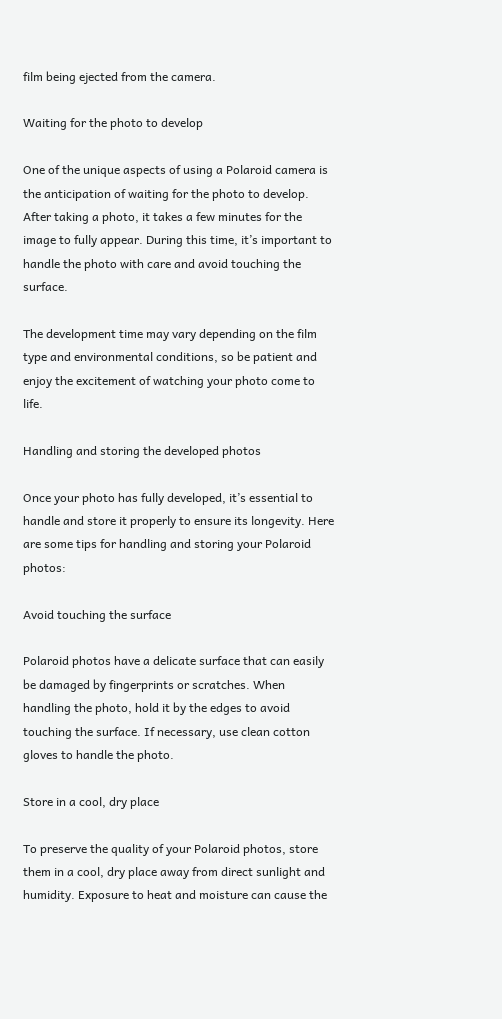film being ejected from the camera.

Waiting for the photo to develop

One of the unique aspects of using a Polaroid camera is the anticipation of waiting for the photo to develop. After taking a photo, it takes a few minutes for the image to fully appear. During this time, it’s important to handle the photo with care and avoid touching the surface.

The development time may vary depending on the film type and environmental conditions, so be patient and enjoy the excitement of watching your photo come to life.

Handling and storing the developed photos

Once your photo has fully developed, it’s essential to handle and store it properly to ensure its longevity. Here are some tips for handling and storing your Polaroid photos:

Avoid touching the surface

Polaroid photos have a delicate surface that can easily be damaged by fingerprints or scratches. When handling the photo, hold it by the edges to avoid touching the surface. If necessary, use clean cotton gloves to handle the photo.

Store in a cool, dry place

To preserve the quality of your Polaroid photos, store them in a cool, dry place away from direct sunlight and humidity. Exposure to heat and moisture can cause the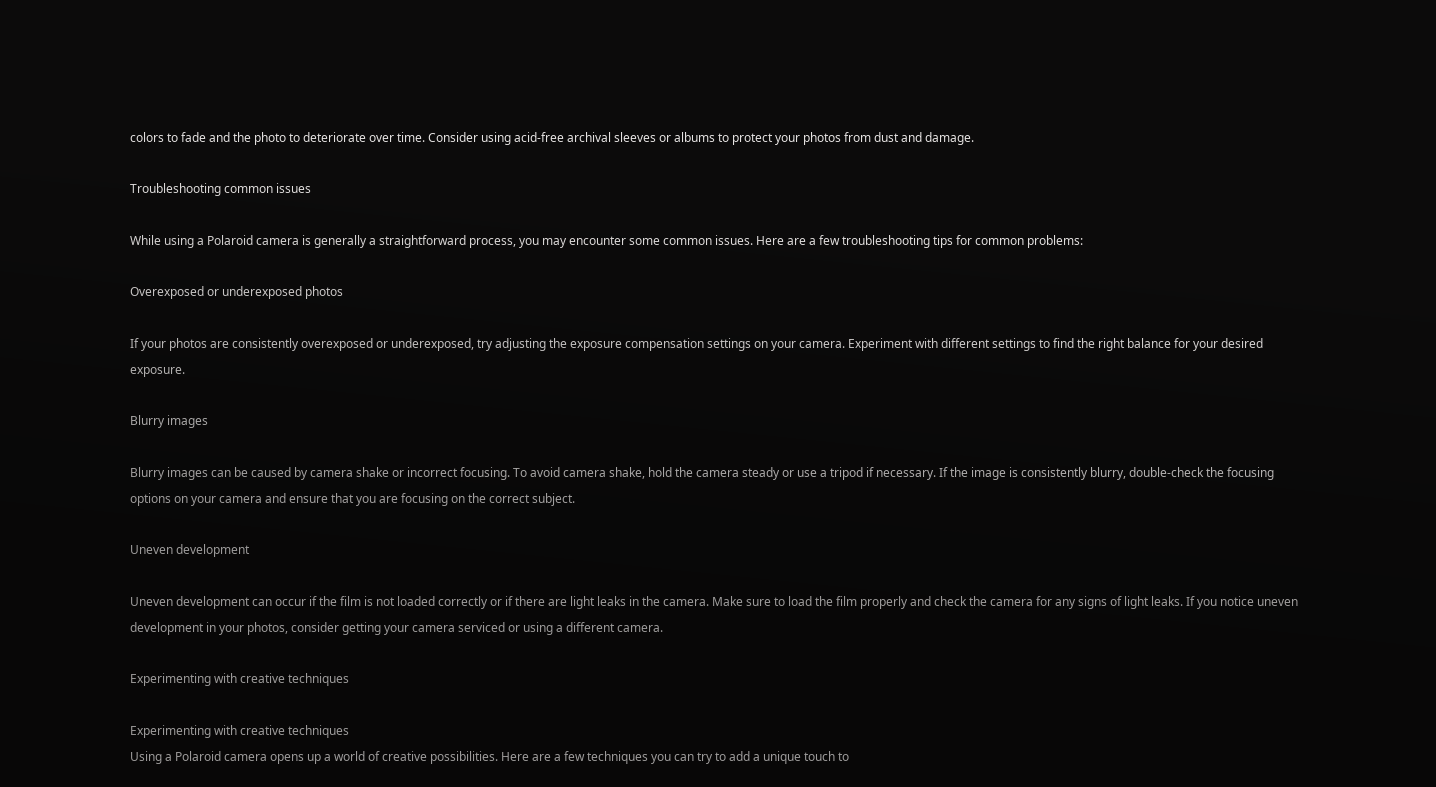colors to fade and the photo to deteriorate over time. Consider using acid-free archival sleeves or albums to protect your photos from dust and damage.

Troubleshooting common issues

While using a Polaroid camera is generally a straightforward process, you may encounter some common issues. Here are a few troubleshooting tips for common problems:

Overexposed or underexposed photos

If your photos are consistently overexposed or underexposed, try adjusting the exposure compensation settings on your camera. Experiment with different settings to find the right balance for your desired exposure.

Blurry images

Blurry images can be caused by camera shake or incorrect focusing. To avoid camera shake, hold the camera steady or use a tripod if necessary. If the image is consistently blurry, double-check the focusing options on your camera and ensure that you are focusing on the correct subject.

Uneven development

Uneven development can occur if the film is not loaded correctly or if there are light leaks in the camera. Make sure to load the film properly and check the camera for any signs of light leaks. If you notice uneven development in your photos, consider getting your camera serviced or using a different camera.

Experimenting with creative techniques

Experimenting with creative techniques
Using a Polaroid camera opens up a world of creative possibilities. Here are a few techniques you can try to add a unique touch to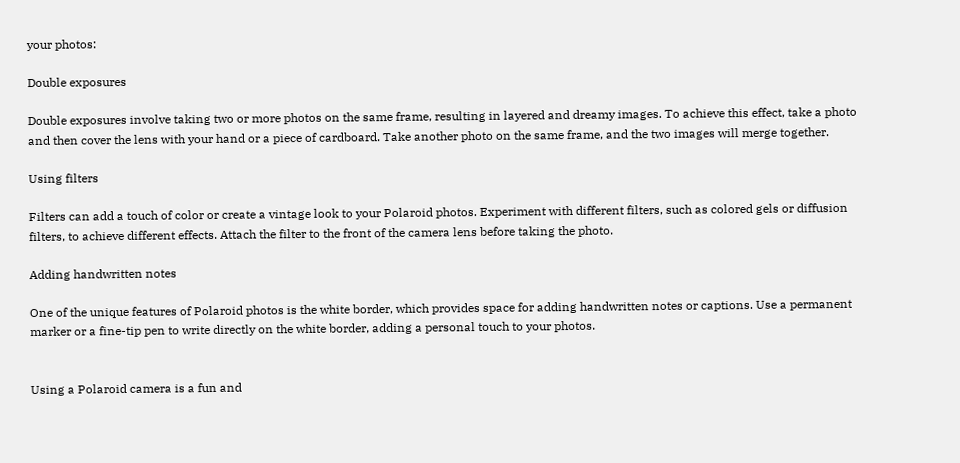your photos:

Double exposures

Double exposures involve taking two or more photos on the same frame, resulting in layered and dreamy images. To achieve this effect, take a photo and then cover the lens with your hand or a piece of cardboard. Take another photo on the same frame, and the two images will merge together.

Using filters

Filters can add a touch of color or create a vintage look to your Polaroid photos. Experiment with different filters, such as colored gels or diffusion filters, to achieve different effects. Attach the filter to the front of the camera lens before taking the photo.

Adding handwritten notes

One of the unique features of Polaroid photos is the white border, which provides space for adding handwritten notes or captions. Use a permanent marker or a fine-tip pen to write directly on the white border, adding a personal touch to your photos.


Using a Polaroid camera is a fun and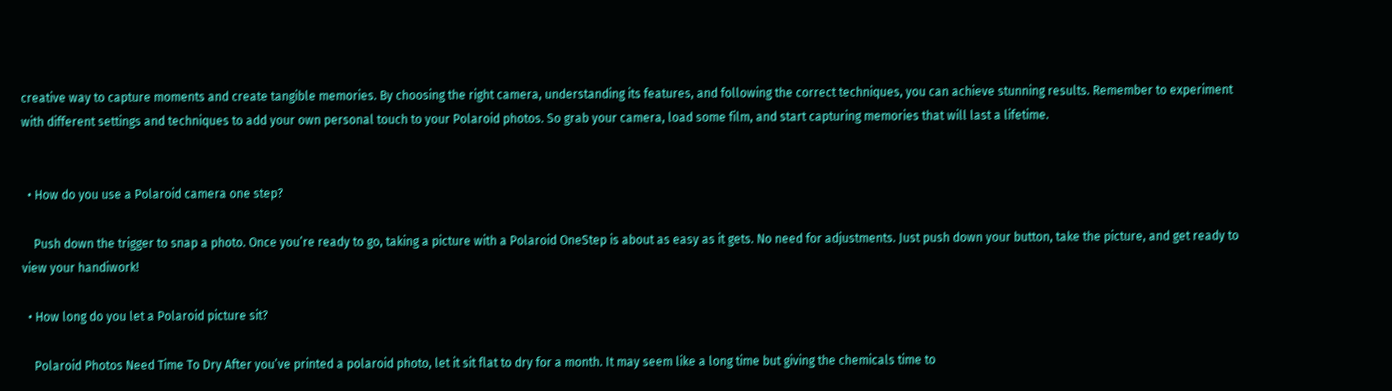creative way to capture moments and create tangible memories. By choosing the right camera, understanding its features, and following the correct techniques, you can achieve stunning results. Remember to experiment with different settings and techniques to add your own personal touch to your Polaroid photos. So grab your camera, load some film, and start capturing memories that will last a lifetime.


  • How do you use a Polaroid camera one step?

    Push down the trigger to snap a photo. Once you’re ready to go, taking a picture with a Polaroid OneStep is about as easy as it gets. No need for adjustments. Just push down your button, take the picture, and get ready to view your handiwork!

  • How long do you let a Polaroid picture sit?

    Polaroid Photos Need Time To Dry After you’ve printed a polaroid photo, let it sit flat to dry for a month. It may seem like a long time but giving the chemicals time to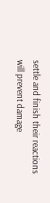settle and finish their reactions will prevent damage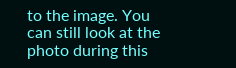to the image. You can still look at the photo during this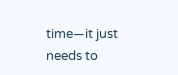time—it just needs to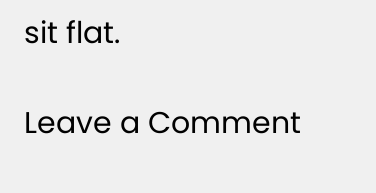sit flat.

Leave a Comment